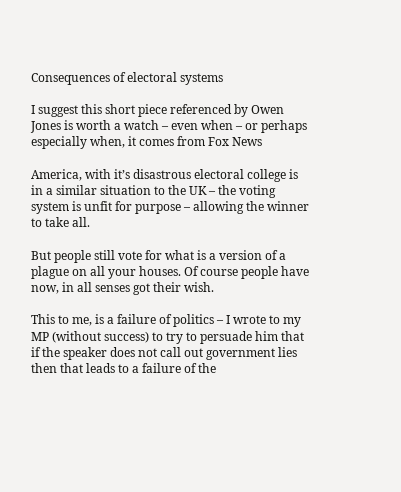Consequences of electoral systems

I suggest this short piece referenced by Owen Jones is worth a watch – even when – or perhaps especially when, it comes from Fox News

America, with it’s disastrous electoral college is in a similar situation to the UK – the voting system is unfit for purpose – allowing the winner to take all.

But people still vote for what is a version of a plague on all your houses. Of course people have now, in all senses got their wish.

This to me, is a failure of politics – I wrote to my MP (without success) to try to persuade him that if the speaker does not call out government lies then that leads to a failure of the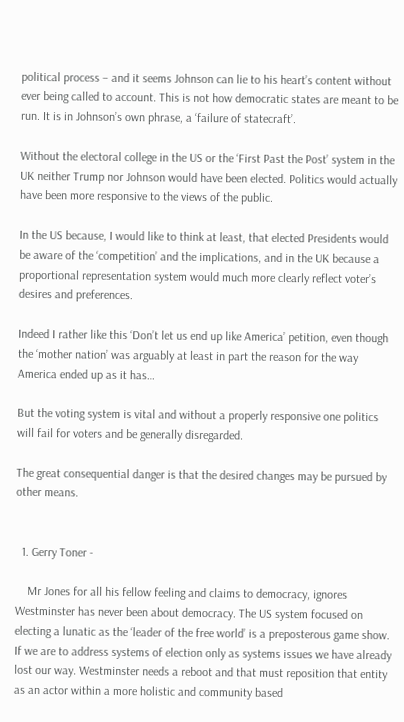political process – and it seems Johnson can lie to his heart’s content without ever being called to account. This is not how democratic states are meant to be run. It is in Johnson’s own phrase, a ‘failure of statecraft’.

Without the electoral college in the US or the ‘First Past the Post’ system in the UK neither Trump nor Johnson would have been elected. Politics would actually have been more responsive to the views of the public.

In the US because, I would like to think at least, that elected Presidents would be aware of the ‘competition’ and the implications, and in the UK because a proportional representation system would much more clearly reflect voter’s desires and preferences.

Indeed I rather like this ‘Don’t let us end up like America’ petition, even though the ‘mother nation’ was arguably at least in part the reason for the way America ended up as it has…

But the voting system is vital and without a properly responsive one politics will fail for voters and be generally disregarded.

The great consequential danger is that the desired changes may be pursued by other means.


  1. Gerry Toner -

    Mr Jones for all his fellow feeling and claims to democracy, ignores Westminster has never been about democracy. The US system focused on electing a lunatic as the ‘leader of the free world’ is a preposterous game show. If we are to address systems of election only as systems issues we have already lost our way. Westminster needs a reboot and that must reposition that entity as an actor within a more holistic and community based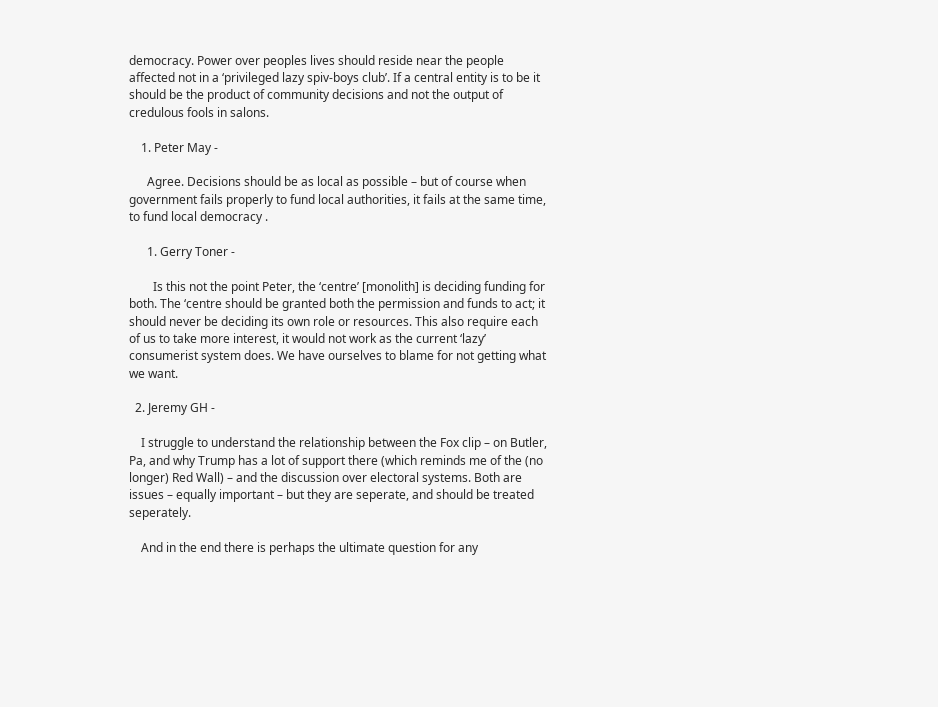democracy. Power over peoples lives should reside near the people affected not in a ‘privileged lazy spiv-boys club’. If a central entity is to be it should be the product of community decisions and not the output of credulous fools in salons.

    1. Peter May -

      Agree. Decisions should be as local as possible – but of course when government fails properly to fund local authorities, it fails at the same time, to fund local democracy .

      1. Gerry Toner -

        Is this not the point Peter, the ‘centre’ [monolith] is deciding funding for both. The ‘centre should be granted both the permission and funds to act; it should never be deciding its own role or resources. This also require each of us to take more interest, it would not work as the current ‘lazy’ consumerist system does. We have ourselves to blame for not getting what we want.

  2. Jeremy GH -

    I struggle to understand the relationship between the Fox clip – on Butler, Pa, and why Trump has a lot of support there (which reminds me of the (no longer) Red Wall) – and the discussion over electoral systems. Both are issues – equally important – but they are seperate, and should be treated seperately.

    And in the end there is perhaps the ultimate question for any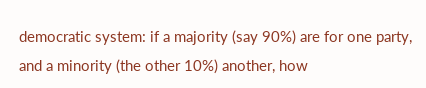democratic system: if a majority (say 90%) are for one party, and a minority (the other 10%) another, how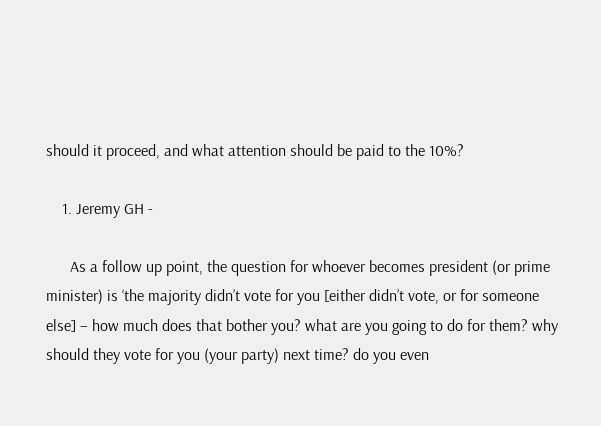should it proceed, and what attention should be paid to the 10%?

    1. Jeremy GH -

      As a follow up point, the question for whoever becomes president (or prime minister) is ‘the majority didn’t vote for you [either didn’t vote, or for someone else] – how much does that bother you? what are you going to do for them? why should they vote for you (your party) next time? do you even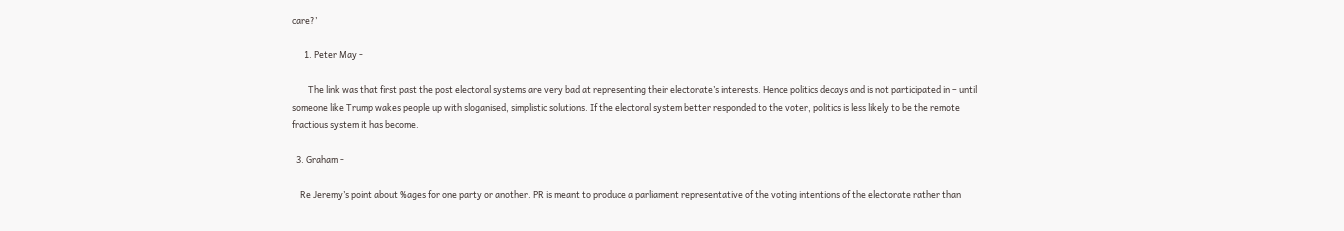care?’

      1. Peter May -

        The link was that first past the post electoral systems are very bad at representing their electorate’s interests. Hence politics decays and is not participated in – until someone like Trump wakes people up with sloganised, simplistic solutions. If the electoral system better responded to the voter, politics is less likely to be the remote fractious system it has become.

  3. Graham -

    Re Jeremy’s point about %ages for one party or another. PR is meant to produce a parliament representative of the voting intentions of the electorate rather than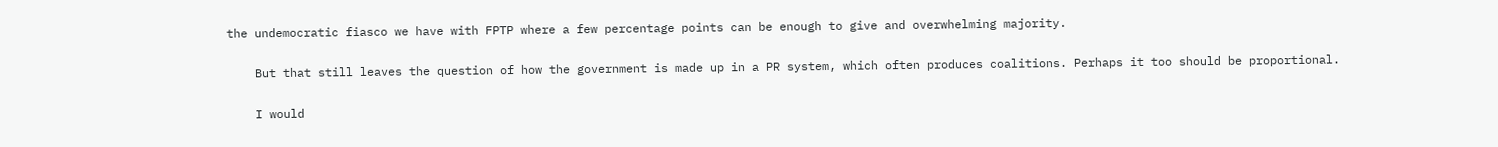the undemocratic fiasco we have with FPTP where a few percentage points can be enough to give and overwhelming majority.

    But that still leaves the question of how the government is made up in a PR system, which often produces coalitions. Perhaps it too should be proportional.

    I would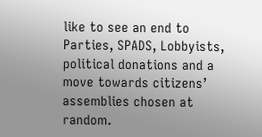like to see an end to Parties, SPADS, Lobbyists, political donations and a move towards citizens’ assemblies chosen at random.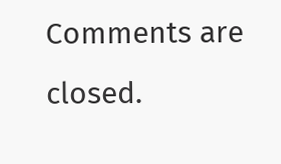Comments are closed.